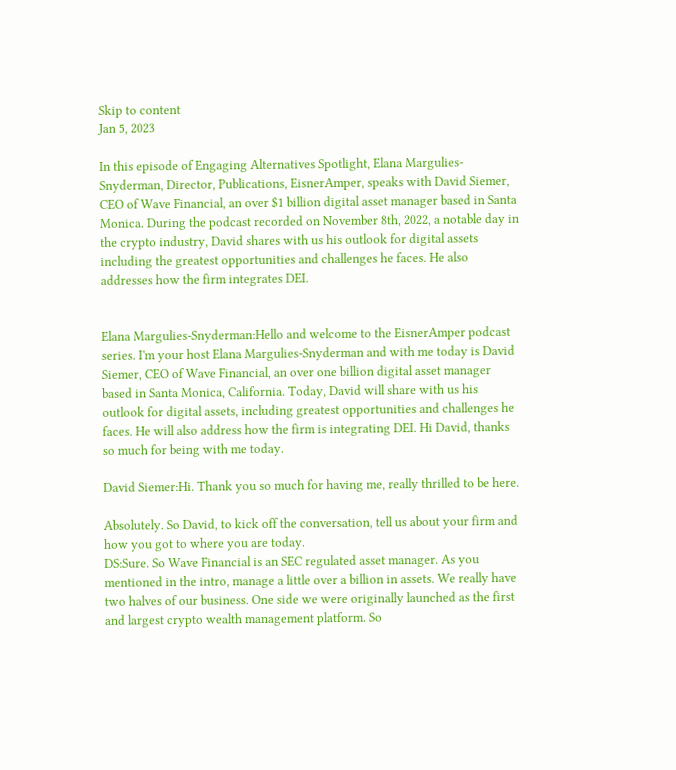Skip to content
Jan 5, 2023

In this episode of Engaging Alternatives Spotlight, Elana Margulies-Snyderman, Director, Publications, EisnerAmper, speaks with David Siemer, CEO of Wave Financial, an over $1 billion digital asset manager based in Santa Monica. During the podcast recorded on November 8th, 2022, a notable day in the crypto industry, David shares with us his outlook for digital assets including the greatest opportunities and challenges he faces. He also addresses how the firm integrates DEI.


Elana Margulies-Snyderman:Hello and welcome to the EisnerAmper podcast series. I'm your host Elana Margulies-Snyderman and with me today is David Siemer, CEO of Wave Financial, an over one billion digital asset manager based in Santa Monica, California. Today, David will share with us his outlook for digital assets, including greatest opportunities and challenges he faces. He will also address how the firm is integrating DEI. Hi David, thanks so much for being with me today.

David Siemer:Hi. Thank you so much for having me, really thrilled to be here.

Absolutely. So David, to kick off the conversation, tell us about your firm and how you got to where you are today.
DS:Sure. So Wave Financial is an SEC regulated asset manager. As you mentioned in the intro, manage a little over a billion in assets. We really have two halves of our business. One side we were originally launched as the first and largest crypto wealth management platform. So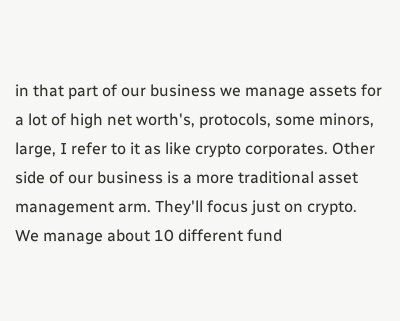in that part of our business we manage assets for a lot of high net worth's, protocols, some minors, large, I refer to it as like crypto corporates. Other side of our business is a more traditional asset management arm. They'll focus just on crypto. We manage about 10 different fund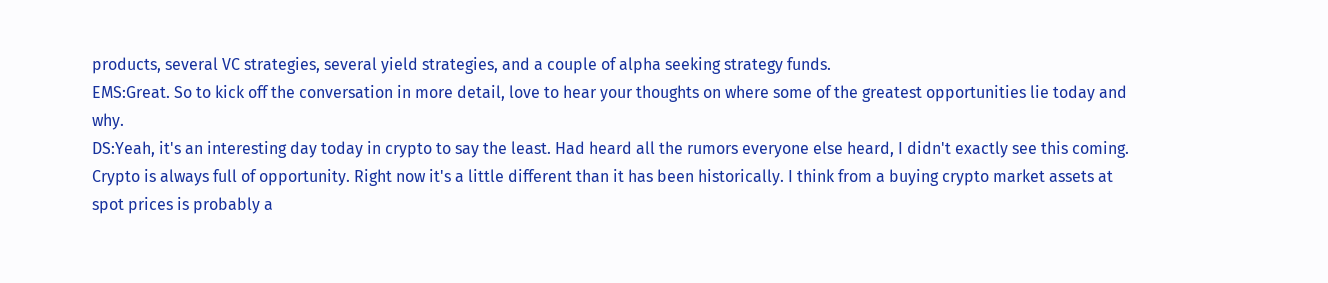products, several VC strategies, several yield strategies, and a couple of alpha seeking strategy funds.
EMS:Great. So to kick off the conversation in more detail, love to hear your thoughts on where some of the greatest opportunities lie today and why.
DS:Yeah, it's an interesting day today in crypto to say the least. Had heard all the rumors everyone else heard, I didn't exactly see this coming. Crypto is always full of opportunity. Right now it's a little different than it has been historically. I think from a buying crypto market assets at spot prices is probably a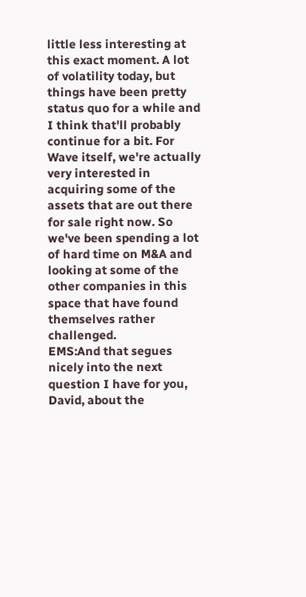little less interesting at this exact moment. A lot of volatility today, but things have been pretty status quo for a while and I think that'll probably continue for a bit. For Wave itself, we're actually very interested in acquiring some of the assets that are out there for sale right now. So we've been spending a lot of hard time on M&A and looking at some of the other companies in this space that have found themselves rather challenged.
EMS:And that segues nicely into the next question I have for you, David, about the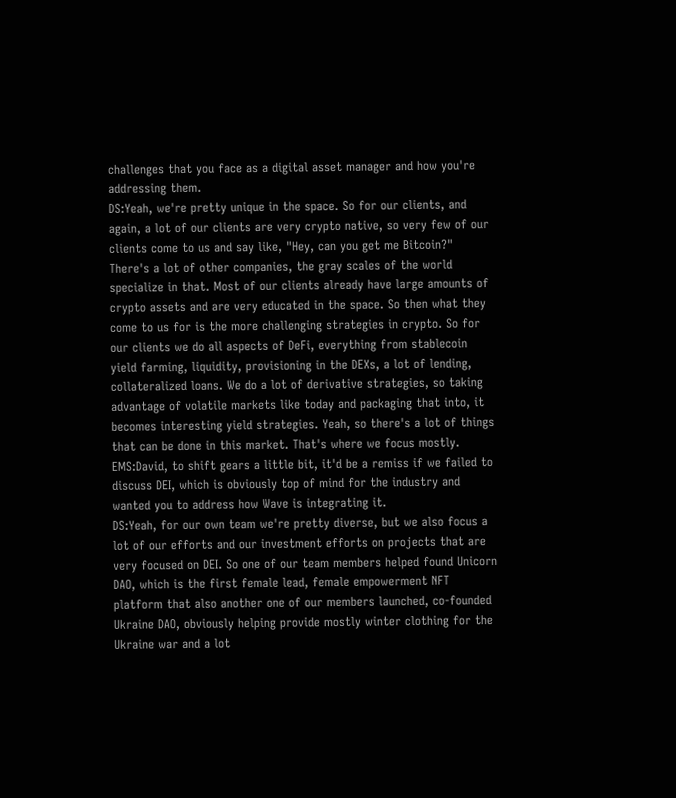challenges that you face as a digital asset manager and how you're addressing them.
DS:Yeah, we're pretty unique in the space. So for our clients, and again, a lot of our clients are very crypto native, so very few of our clients come to us and say like, "Hey, can you get me Bitcoin?" There's a lot of other companies, the gray scales of the world specialize in that. Most of our clients already have large amounts of crypto assets and are very educated in the space. So then what they come to us for is the more challenging strategies in crypto. So for our clients we do all aspects of DeFi, everything from stablecoin yield farming, liquidity, provisioning in the DEXs, a lot of lending, collateralized loans. We do a lot of derivative strategies, so taking advantage of volatile markets like today and packaging that into, it becomes interesting yield strategies. Yeah, so there's a lot of things that can be done in this market. That's where we focus mostly.
EMS:David, to shift gears a little bit, it'd be a remiss if we failed to discuss DEI, which is obviously top of mind for the industry and wanted you to address how Wave is integrating it.
DS:Yeah, for our own team we're pretty diverse, but we also focus a lot of our efforts and our investment efforts on projects that are very focused on DEI. So one of our team members helped found Unicorn DAO, which is the first female lead, female empowerment NFT platform that also another one of our members launched, co-founded Ukraine DAO, obviously helping provide mostly winter clothing for the Ukraine war and a lot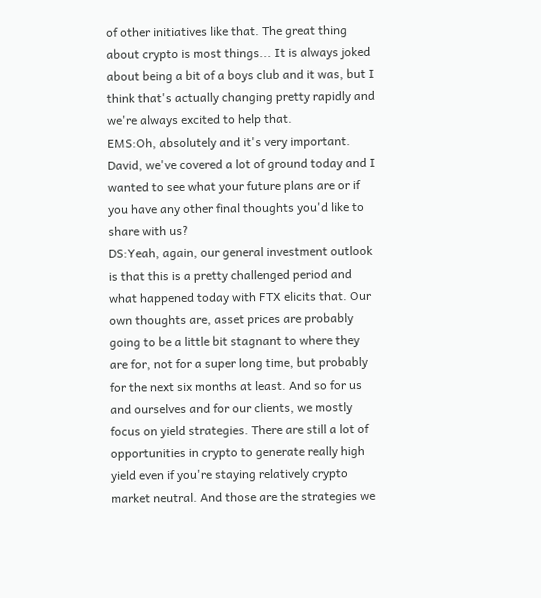of other initiatives like that. The great thing about crypto is most things... It is always joked about being a bit of a boys club and it was, but I think that's actually changing pretty rapidly and we're always excited to help that.
EMS:Oh, absolutely and it's very important. David, we've covered a lot of ground today and I wanted to see what your future plans are or if you have any other final thoughts you'd like to share with us?
DS:Yeah, again, our general investment outlook is that this is a pretty challenged period and what happened today with FTX elicits that. Our own thoughts are, asset prices are probably going to be a little bit stagnant to where they are for, not for a super long time, but probably for the next six months at least. And so for us and ourselves and for our clients, we mostly focus on yield strategies. There are still a lot of opportunities in crypto to generate really high yield even if you're staying relatively crypto market neutral. And those are the strategies we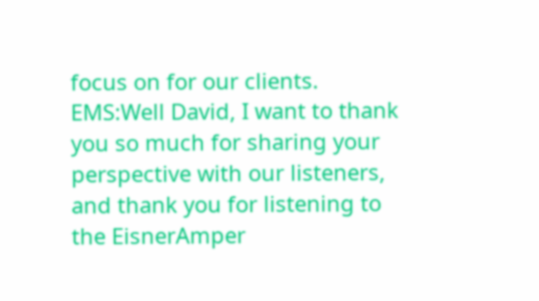focus on for our clients.
EMS:Well David, I want to thank you so much for sharing your perspective with our listeners, and thank you for listening to the EisnerAmper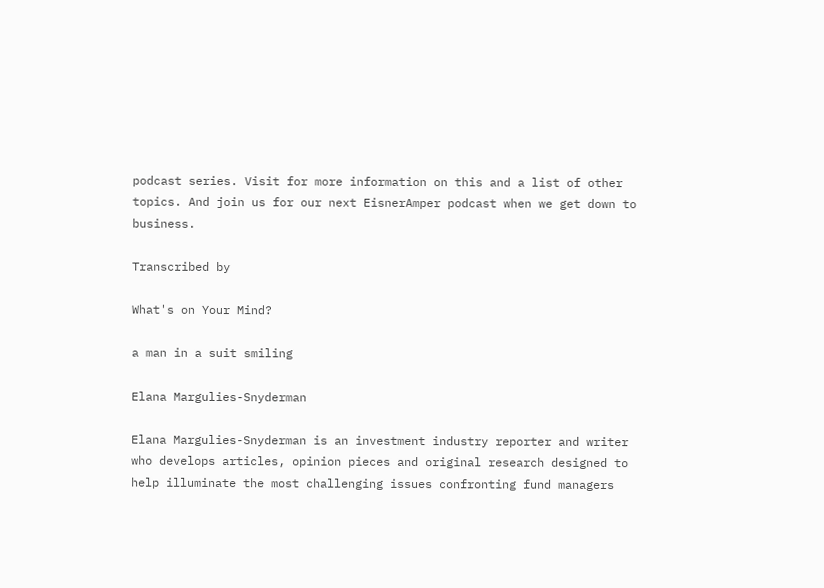podcast series. Visit for more information on this and a list of other topics. And join us for our next EisnerAmper podcast when we get down to business.

Transcribed by

What's on Your Mind?

a man in a suit smiling

Elana Margulies-Snyderman

Elana Margulies-Snyderman is an investment industry reporter and writer who develops articles, opinion pieces and original research designed to help illuminate the most challenging issues confronting fund managers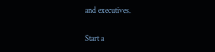and executives.

Start a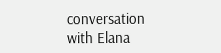conversation with Elana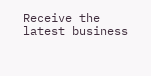Receive the latest business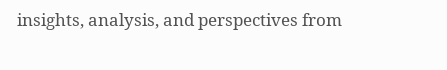insights, analysis, and perspectives from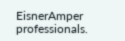EisnerAmper professionals.